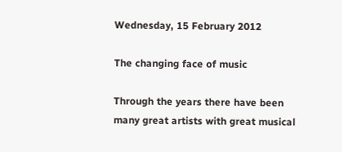Wednesday, 15 February 2012

The changing face of music

Through the years there have been many great artists with great musical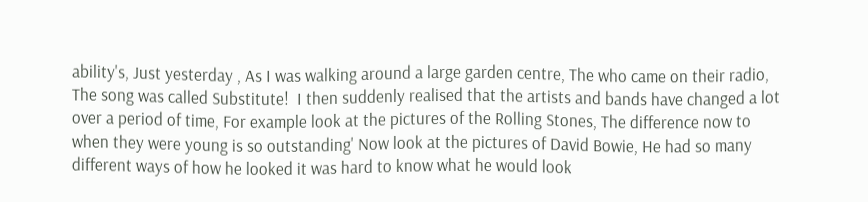ability's, Just yesterday , As I was walking around a large garden centre, The who came on their radio, The song was called Substitute!  I then suddenly realised that the artists and bands have changed a lot over a period of time, For example look at the pictures of the Rolling Stones, The difference now to when they were young is so outstanding' Now look at the pictures of David Bowie, He had so many different ways of how he looked it was hard to know what he would look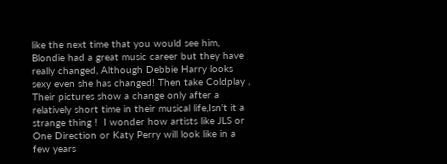like the next time that you would see him, Blondie had a great music career but they have really changed, Although Debbie Harry looks sexy even she has changed! Then take Coldplay , Their pictures show a change only after a relatively short time in their musical life,Isn't it a strange thing !  I wonder how artists like JLS or One Direction or Katy Perry will look like in a few years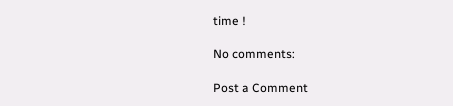time !

No comments:

Post a Comment